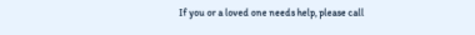If you or a loved one needs help, please call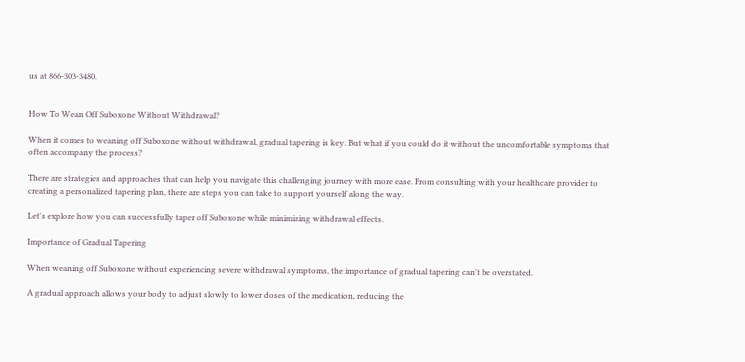us at 866-303-3480.


How To Wean Off Suboxone Without Withdrawal?

When it comes to weaning off Suboxone without withdrawal, gradual tapering is key. But what if you could do it without the uncomfortable symptoms that often accompany the process?

There are strategies and approaches that can help you navigate this challenging journey with more ease. From consulting with your healthcare provider to creating a personalized tapering plan, there are steps you can take to support yourself along the way.

Let's explore how you can successfully taper off Suboxone while minimizing withdrawal effects.

Importance of Gradual Tapering

When weaning off Suboxone without experiencing severe withdrawal symptoms, the importance of gradual tapering can't be overstated.

A gradual approach allows your body to adjust slowly to lower doses of the medication, reducing the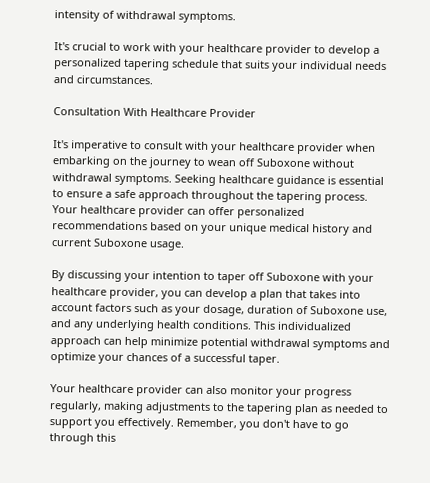intensity of withdrawal symptoms.

It's crucial to work with your healthcare provider to develop a personalized tapering schedule that suits your individual needs and circumstances.

Consultation With Healthcare Provider

It's imperative to consult with your healthcare provider when embarking on the journey to wean off Suboxone without withdrawal symptoms. Seeking healthcare guidance is essential to ensure a safe approach throughout the tapering process. Your healthcare provider can offer personalized recommendations based on your unique medical history and current Suboxone usage.

By discussing your intention to taper off Suboxone with your healthcare provider, you can develop a plan that takes into account factors such as your dosage, duration of Suboxone use, and any underlying health conditions. This individualized approach can help minimize potential withdrawal symptoms and optimize your chances of a successful taper.

Your healthcare provider can also monitor your progress regularly, making adjustments to the tapering plan as needed to support you effectively. Remember, you don't have to go through this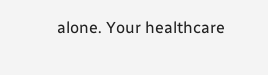alone. Your healthcare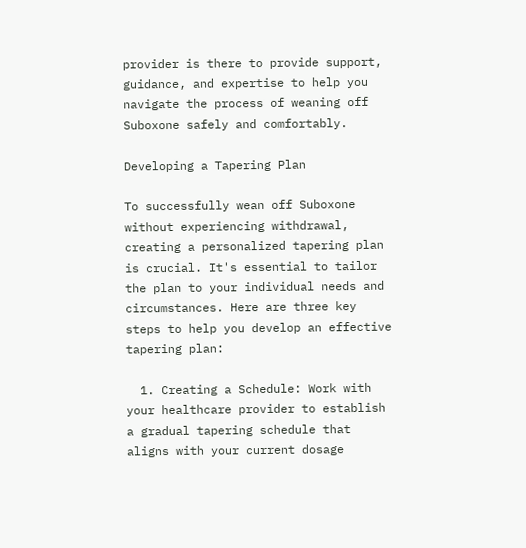provider is there to provide support, guidance, and expertise to help you navigate the process of weaning off Suboxone safely and comfortably.

Developing a Tapering Plan

To successfully wean off Suboxone without experiencing withdrawal, creating a personalized tapering plan is crucial. It's essential to tailor the plan to your individual needs and circumstances. Here are three key steps to help you develop an effective tapering plan:

  1. Creating a Schedule: Work with your healthcare provider to establish a gradual tapering schedule that aligns with your current dosage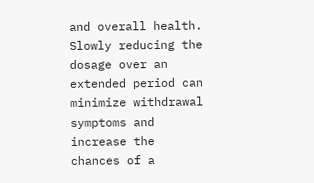and overall health. Slowly reducing the dosage over an extended period can minimize withdrawal symptoms and increase the chances of a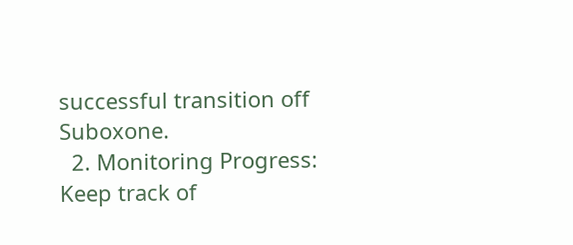successful transition off Suboxone.
  2. Monitoring Progress: Keep track of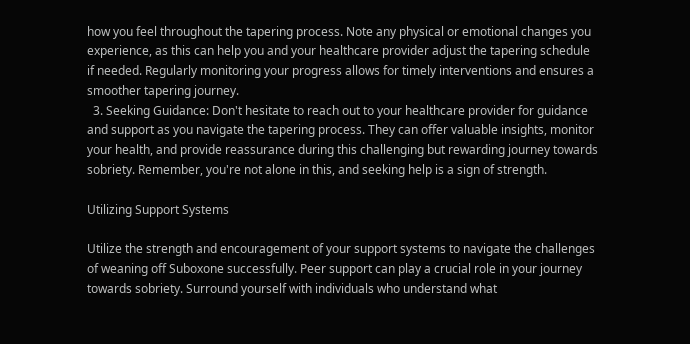how you feel throughout the tapering process. Note any physical or emotional changes you experience, as this can help you and your healthcare provider adjust the tapering schedule if needed. Regularly monitoring your progress allows for timely interventions and ensures a smoother tapering journey.
  3. Seeking Guidance: Don't hesitate to reach out to your healthcare provider for guidance and support as you navigate the tapering process. They can offer valuable insights, monitor your health, and provide reassurance during this challenging but rewarding journey towards sobriety. Remember, you're not alone in this, and seeking help is a sign of strength.

Utilizing Support Systems

Utilize the strength and encouragement of your support systems to navigate the challenges of weaning off Suboxone successfully. Peer support can play a crucial role in your journey towards sobriety. Surround yourself with individuals who understand what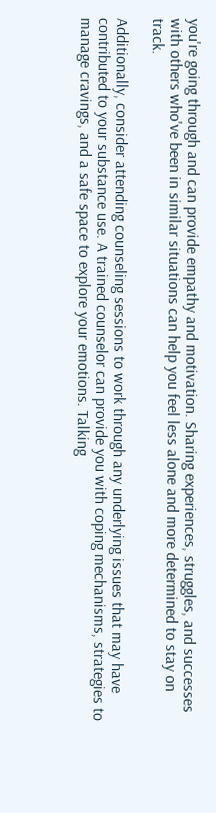you're going through and can provide empathy and motivation. Sharing experiences, struggles, and successes with others who've been in similar situations can help you feel less alone and more determined to stay on track.

Additionally, consider attending counseling sessions to work through any underlying issues that may have contributed to your substance use. A trained counselor can provide you with coping mechanisms, strategies to manage cravings, and a safe space to explore your emotions. Talking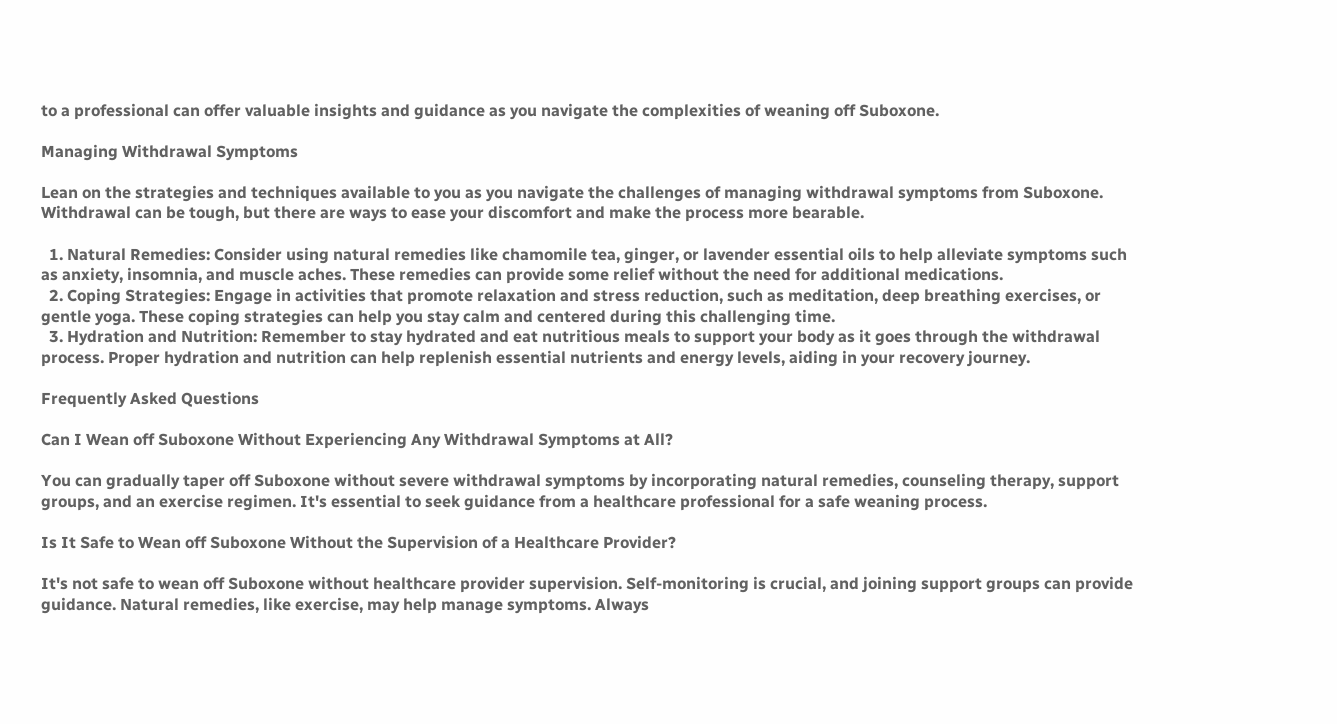to a professional can offer valuable insights and guidance as you navigate the complexities of weaning off Suboxone.

Managing Withdrawal Symptoms

Lean on the strategies and techniques available to you as you navigate the challenges of managing withdrawal symptoms from Suboxone. Withdrawal can be tough, but there are ways to ease your discomfort and make the process more bearable.

  1. Natural Remedies: Consider using natural remedies like chamomile tea, ginger, or lavender essential oils to help alleviate symptoms such as anxiety, insomnia, and muscle aches. These remedies can provide some relief without the need for additional medications.
  2. Coping Strategies: Engage in activities that promote relaxation and stress reduction, such as meditation, deep breathing exercises, or gentle yoga. These coping strategies can help you stay calm and centered during this challenging time.
  3. Hydration and Nutrition: Remember to stay hydrated and eat nutritious meals to support your body as it goes through the withdrawal process. Proper hydration and nutrition can help replenish essential nutrients and energy levels, aiding in your recovery journey.

Frequently Asked Questions

Can I Wean off Suboxone Without Experiencing Any Withdrawal Symptoms at All?

You can gradually taper off Suboxone without severe withdrawal symptoms by incorporating natural remedies, counseling therapy, support groups, and an exercise regimen. It's essential to seek guidance from a healthcare professional for a safe weaning process.

Is It Safe to Wean off Suboxone Without the Supervision of a Healthcare Provider?

It's not safe to wean off Suboxone without healthcare provider supervision. Self-monitoring is crucial, and joining support groups can provide guidance. Natural remedies, like exercise, may help manage symptoms. Always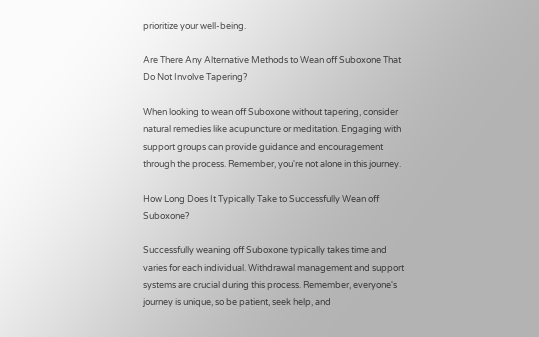prioritize your well-being.

Are There Any Alternative Methods to Wean off Suboxone That Do Not Involve Tapering?

When looking to wean off Suboxone without tapering, consider natural remedies like acupuncture or meditation. Engaging with support groups can provide guidance and encouragement through the process. Remember, you're not alone in this journey.

How Long Does It Typically Take to Successfully Wean off Suboxone?

Successfully weaning off Suboxone typically takes time and varies for each individual. Withdrawal management and support systems are crucial during this process. Remember, everyone's journey is unique, so be patient, seek help, and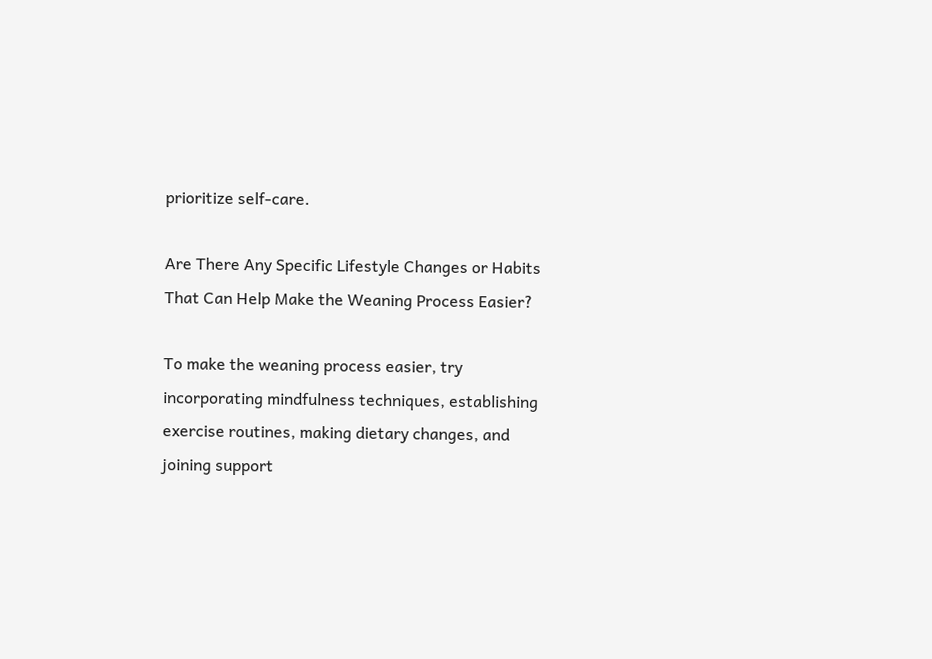prioritize self-care.

Are There Any Specific Lifestyle Changes or Habits That Can Help Make the Weaning Process Easier?

To make the weaning process easier, try incorporating mindfulness techniques, establishing exercise routines, making dietary changes, and joining support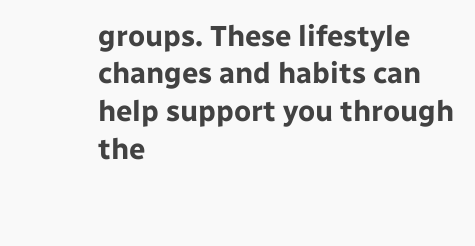groups. These lifestyle changes and habits can help support you through the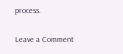process.

Leave a Comment